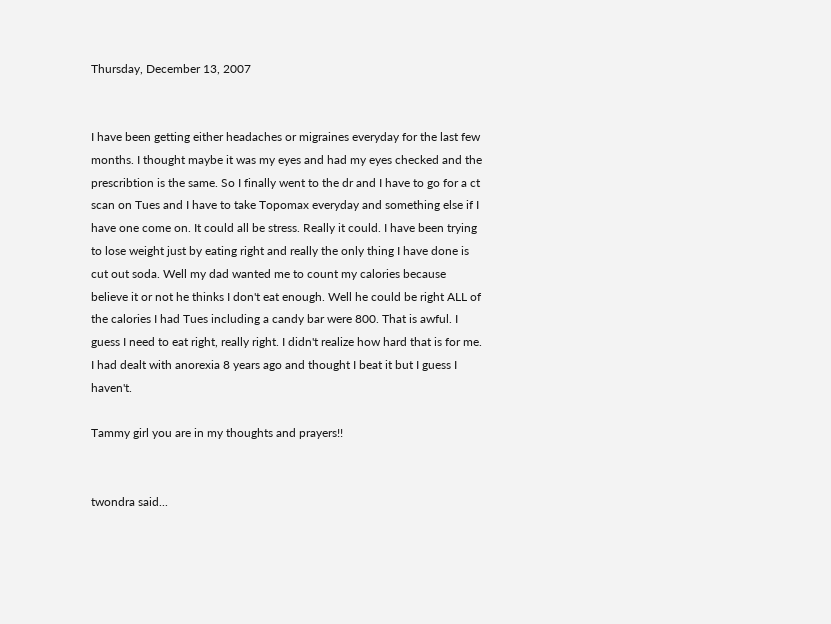Thursday, December 13, 2007


I have been getting either headaches or migraines everyday for the last few months. I thought maybe it was my eyes and had my eyes checked and the prescribtion is the same. So I finally went to the dr and I have to go for a ct scan on Tues and I have to take Topomax everyday and something else if I have one come on. It could all be stress. Really it could. I have been trying to lose weight just by eating right and really the only thing I have done is cut out soda. Well my dad wanted me to count my calories because believe it or not he thinks I don't eat enough. Well he could be right ALL of the calories I had Tues including a candy bar were 800. That is awful. I guess I need to eat right, really right. I didn't realize how hard that is for me. I had dealt with anorexia 8 years ago and thought I beat it but I guess I haven't.

Tammy girl you are in my thoughts and prayers!!


twondra said...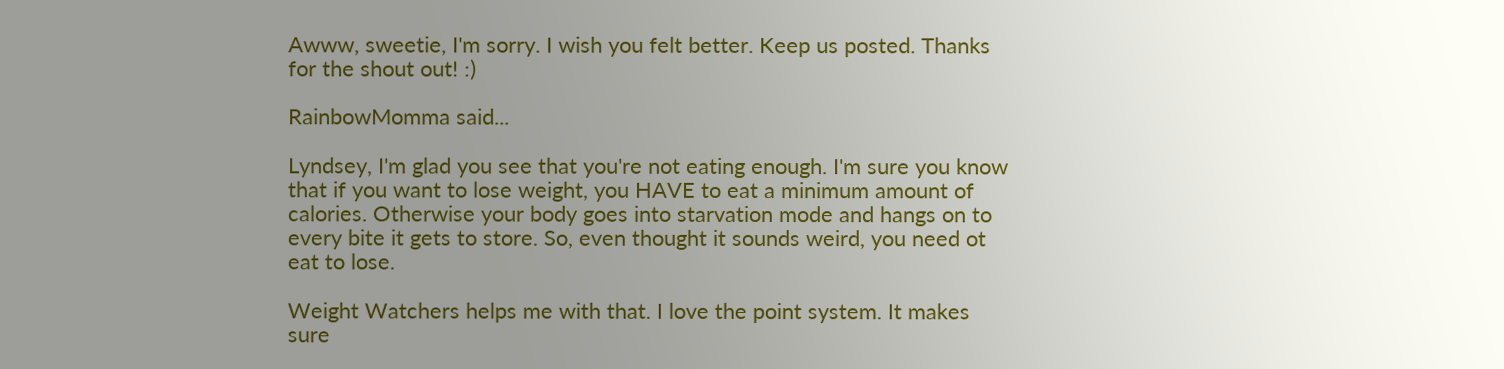Awww, sweetie, I'm sorry. I wish you felt better. Keep us posted. Thanks for the shout out! :)

RainbowMomma said...

Lyndsey, I'm glad you see that you're not eating enough. I'm sure you know that if you want to lose weight, you HAVE to eat a minimum amount of calories. Otherwise your body goes into starvation mode and hangs on to every bite it gets to store. So, even thought it sounds weird, you need ot eat to lose.

Weight Watchers helps me with that. I love the point system. It makes sure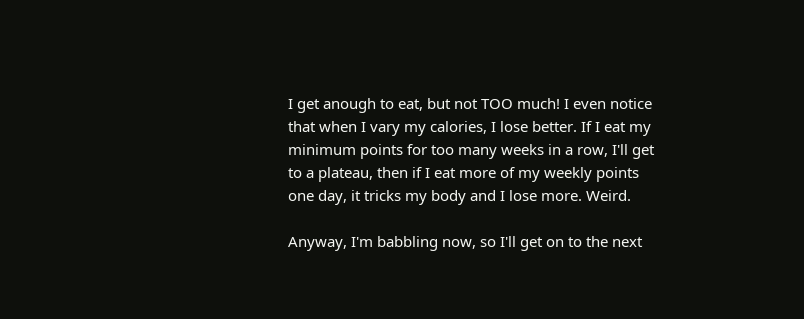I get anough to eat, but not TOO much! I even notice that when I vary my calories, I lose better. If I eat my minimum points for too many weeks in a row, I'll get to a plateau, then if I eat more of my weekly points one day, it tricks my body and I lose more. Weird.

Anyway, I'm babbling now, so I'll get on to the next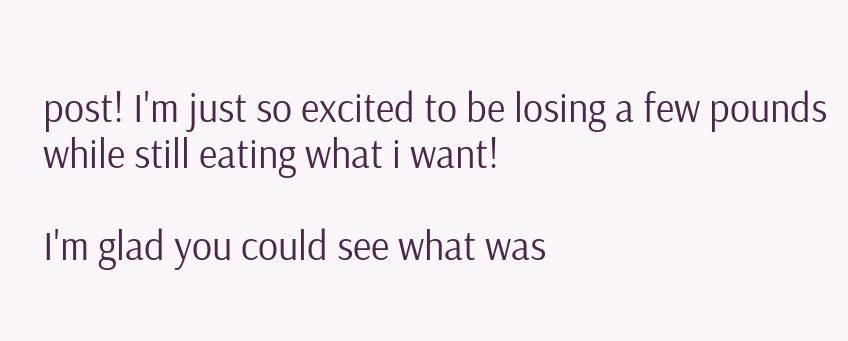post! I'm just so excited to be losing a few pounds while still eating what i want!

I'm glad you could see what was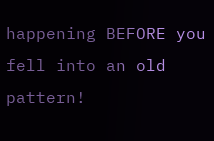happening BEFORE you fell into an old pattern!